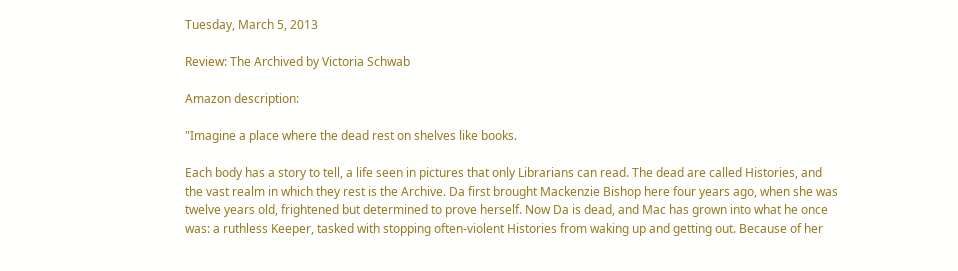Tuesday, March 5, 2013

Review: The Archived by Victoria Schwab

Amazon description:

"Imagine a place where the dead rest on shelves like books.

Each body has a story to tell, a life seen in pictures that only Librarians can read. The dead are called Histories, and the vast realm in which they rest is the Archive. Da first brought Mackenzie Bishop here four years ago, when she was twelve years old, frightened but determined to prove herself. Now Da is dead, and Mac has grown into what he once was: a ruthless Keeper, tasked with stopping often-violent Histories from waking up and getting out. Because of her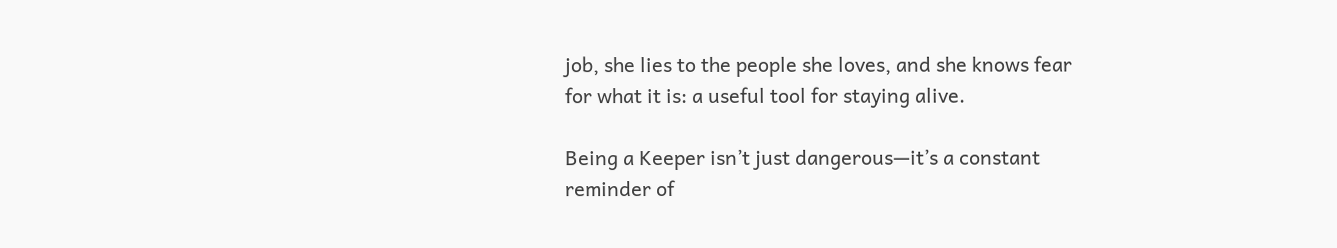job, she lies to the people she loves, and she knows fear for what it is: a useful tool for staying alive.

Being a Keeper isn’t just dangerous—it’s a constant reminder of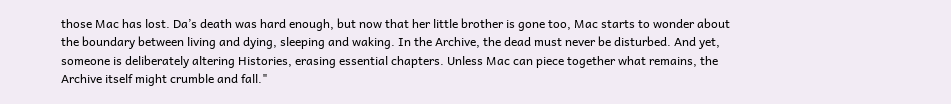those Mac has lost. Da’s death was hard enough, but now that her little brother is gone too, Mac starts to wonder about the boundary between living and dying, sleeping and waking. In the Archive, the dead must never be disturbed. And yet, someone is deliberately altering Histories, erasing essential chapters. Unless Mac can piece together what remains, the Archive itself might crumble and fall."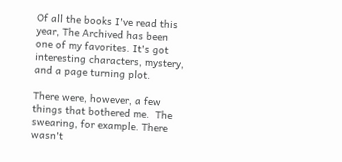Of all the books I've read this year, The Archived has been one of my favorites. It's got interesting characters, mystery, and a page turning plot.

There were, however, a few things that bothered me.  The swearing, for example. There wasn't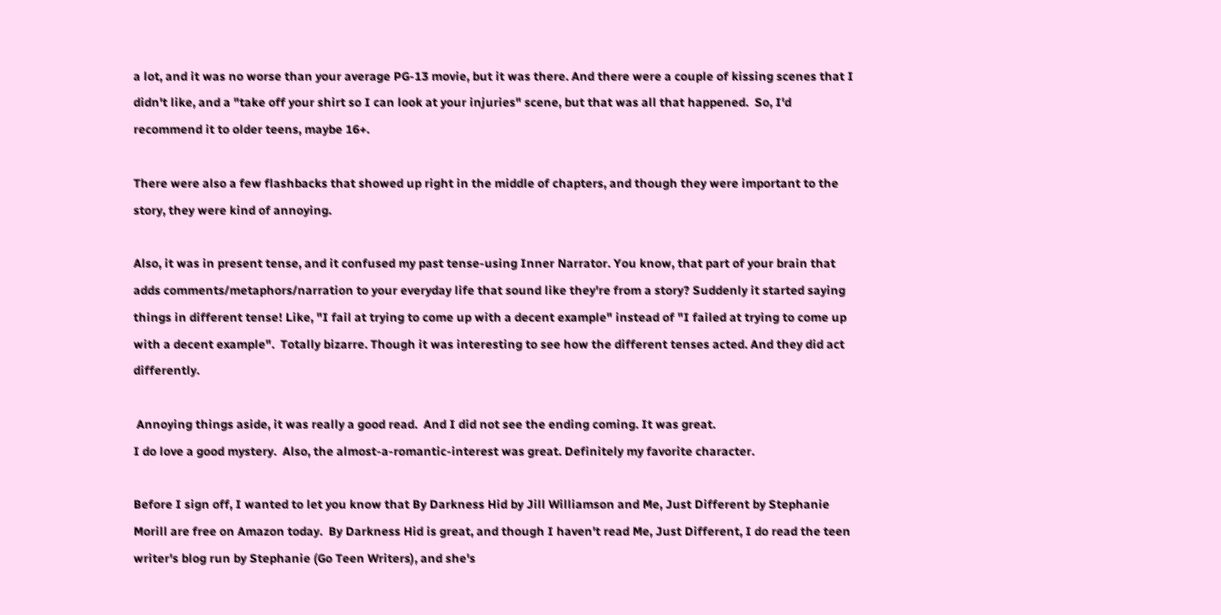a lot, and it was no worse than your average PG-13 movie, but it was there. And there were a couple of kissing scenes that I didn't like, and a "take off your shirt so I can look at your injuries" scene, but that was all that happened.  So, I'd recommend it to older teens, maybe 16+.

There were also a few flashbacks that showed up right in the middle of chapters, and though they were important to the story, they were kind of annoying.

Also, it was in present tense, and it confused my past tense-using Inner Narrator. You know, that part of your brain that adds comments/metaphors/narration to your everyday life that sound like they're from a story? Suddenly it started saying things in different tense! Like, "I fail at trying to come up with a decent example" instead of "I failed at trying to come up with a decent example".  Totally bizarre. Though it was interesting to see how the different tenses acted. And they did act differently.

 Annoying things aside, it was really a good read.  And I did not see the ending coming. It was great.
I do love a good mystery.  Also, the almost-a-romantic-interest was great. Definitely my favorite character.

Before I sign off, I wanted to let you know that By Darkness Hid by Jill Williamson and Me, Just Different by Stephanie Morill are free on Amazon today.  By Darkness Hid is great, and though I haven't read Me, Just Different, I do read the teen writer's blog run by Stephanie (Go Teen Writers), and she's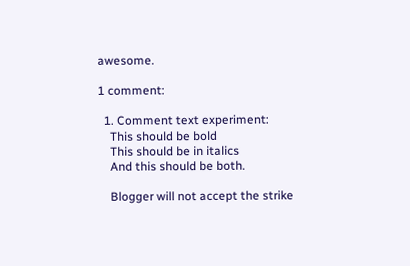awesome.

1 comment:

  1. Comment text experiment:
    This should be bold
    This should be in italics
    And this should be both.

    Blogger will not accept the strike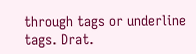through tags or underline tags. Drat.